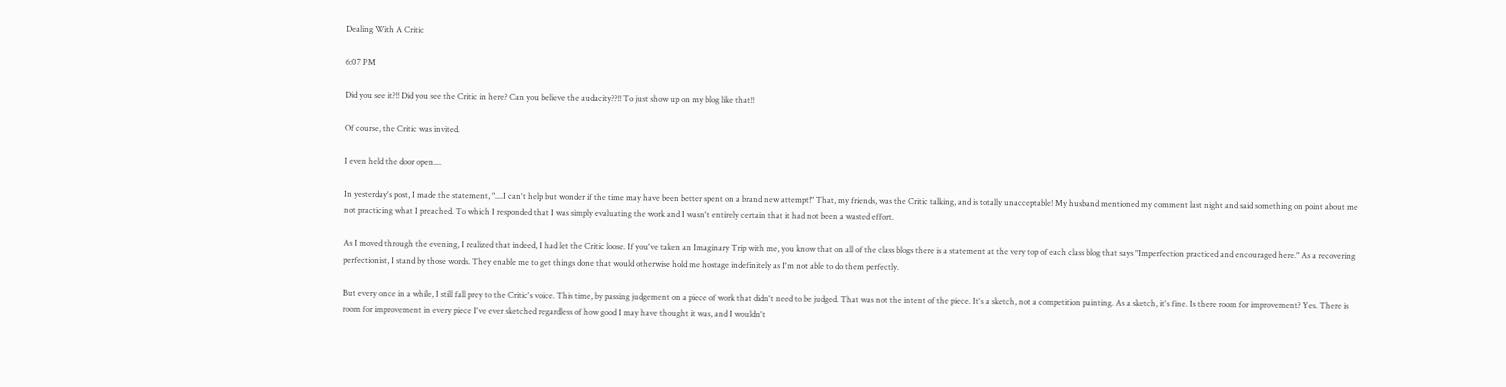Dealing With A Critic

6:07 PM

Did you see it?!! Did you see the Critic in here? Can you believe the audacity??!! To just show up on my blog like that!!

Of course, the Critic was invited.

I even held the door open....

In yesterday's post, I made the statement, "....I can't help but wonder if the time may have been better spent on a brand new attempt!" That, my friends, was the Critic talking, and is totally unacceptable! My husband mentioned my comment last night and said something on point about me not practicing what I preached. To which I responded that I was simply evaluating the work and I wasn't entirely certain that it had not been a wasted effort.

As I moved through the evening, I realized that indeed, I had let the Critic loose. If you've taken an Imaginary Trip with me, you know that on all of the class blogs there is a statement at the very top of each class blog that says "Imperfection practiced and encouraged here." As a recovering perfectionist, I stand by those words. They enable me to get things done that would otherwise hold me hostage indefinitely as I'm not able to do them perfectly.

But every once in a while, I still fall prey to the Critic's voice. This time, by passing judgement on a piece of work that didn't need to be judged. That was not the intent of the piece. It's a sketch, not a competition painting. As a sketch, it's fine. Is there room for improvement? Yes. There is room for improvement in every piece I've ever sketched regardless of how good I may have thought it was, and I wouldn't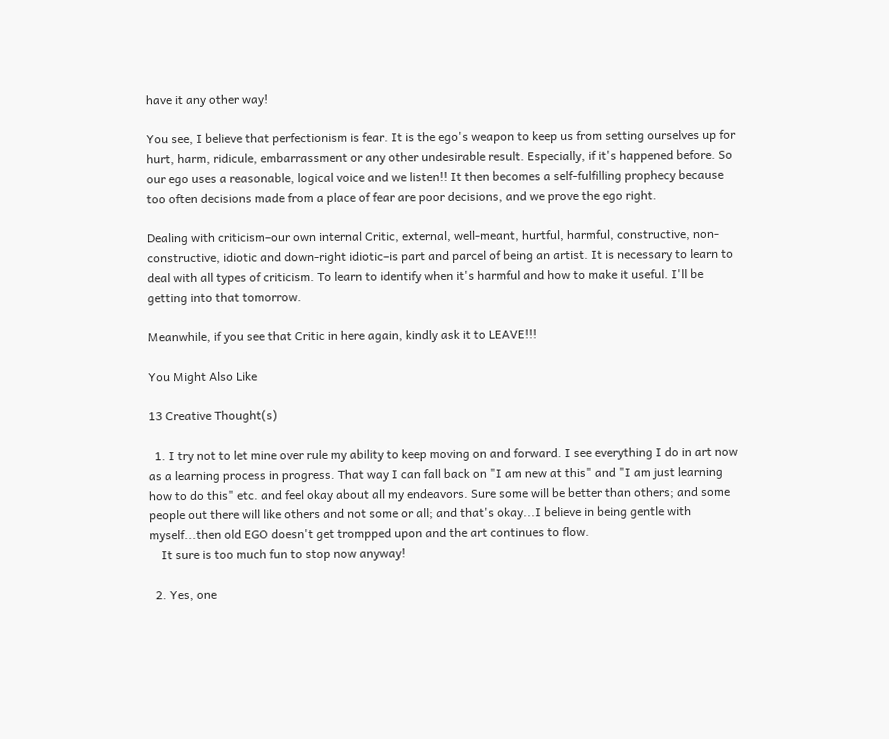have it any other way!

You see, I believe that perfectionism is fear. It is the ego's weapon to keep us from setting ourselves up for hurt, harm, ridicule, embarrassment or any other undesirable result. Especially, if it's happened before. So our ego uses a reasonable, logical voice and we listen!! It then becomes a self-fulfilling prophecy because too often decisions made from a place of fear are poor decisions, and we prove the ego right.

Dealing with criticism–our own internal Critic, external, well-meant, hurtful, harmful, constructive, non-constructive, idiotic and down-right idiotic–is part and parcel of being an artist. It is necessary to learn to deal with all types of criticism. To learn to identify when it's harmful and how to make it useful. I'll be getting into that tomorrow.

Meanwhile, if you see that Critic in here again, kindly ask it to LEAVE!!!

You Might Also Like

13 Creative Thought(s)

  1. I try not to let mine over rule my ability to keep moving on and forward. I see everything I do in art now as a learning process in progress. That way I can fall back on "I am new at this" and "I am just learning how to do this" etc. and feel okay about all my endeavors. Sure some will be better than others; and some people out there will like others and not some or all; and that's okay...I believe in being gentle with myself...then old EGO doesn't get trompped upon and the art continues to flow.
    It sure is too much fun to stop now anyway!

  2. Yes, one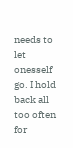needs to let onesself go. I hold back all too often for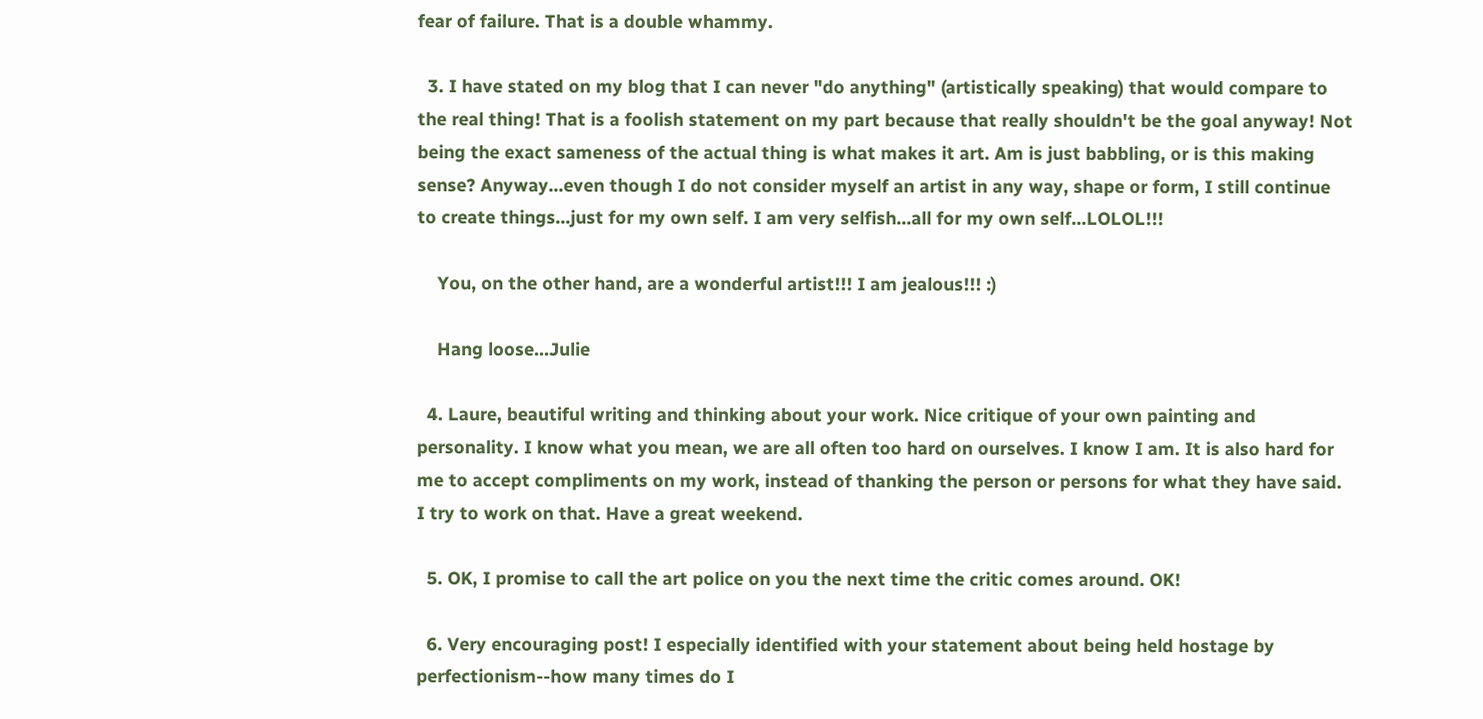fear of failure. That is a double whammy.

  3. I have stated on my blog that I can never "do anything" (artistically speaking) that would compare to the real thing! That is a foolish statement on my part because that really shouldn't be the goal anyway! Not being the exact sameness of the actual thing is what makes it art. Am is just babbling, or is this making sense? Anyway...even though I do not consider myself an artist in any way, shape or form, I still continue to create things...just for my own self. I am very selfish...all for my own self...LOLOL!!!

    You, on the other hand, are a wonderful artist!!! I am jealous!!! :)

    Hang loose...Julie

  4. Laure, beautiful writing and thinking about your work. Nice critique of your own painting and personality. I know what you mean, we are all often too hard on ourselves. I know I am. It is also hard for me to accept compliments on my work, instead of thanking the person or persons for what they have said. I try to work on that. Have a great weekend.

  5. OK, I promise to call the art police on you the next time the critic comes around. OK!

  6. Very encouraging post! I especially identified with your statement about being held hostage by perfectionism--how many times do I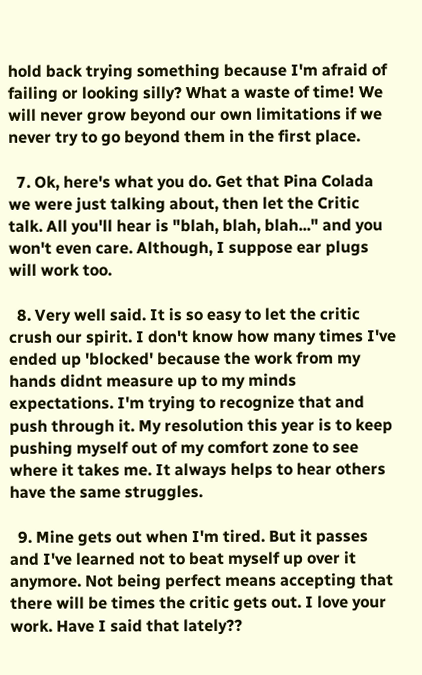hold back trying something because I'm afraid of failing or looking silly? What a waste of time! We will never grow beyond our own limitations if we never try to go beyond them in the first place.

  7. Ok, here's what you do. Get that Pina Colada we were just talking about, then let the Critic talk. All you'll hear is "blah, blah, blah..." and you won't even care. Although, I suppose ear plugs will work too.

  8. Very well said. It is so easy to let the critic crush our spirit. I don't know how many times I've ended up 'blocked' because the work from my hands didnt measure up to my minds expectations. I'm trying to recognize that and push through it. My resolution this year is to keep pushing myself out of my comfort zone to see where it takes me. It always helps to hear others have the same struggles.

  9. Mine gets out when I'm tired. But it passes and I've learned not to beat myself up over it anymore. Not being perfect means accepting that there will be times the critic gets out. I love your work. Have I said that lately??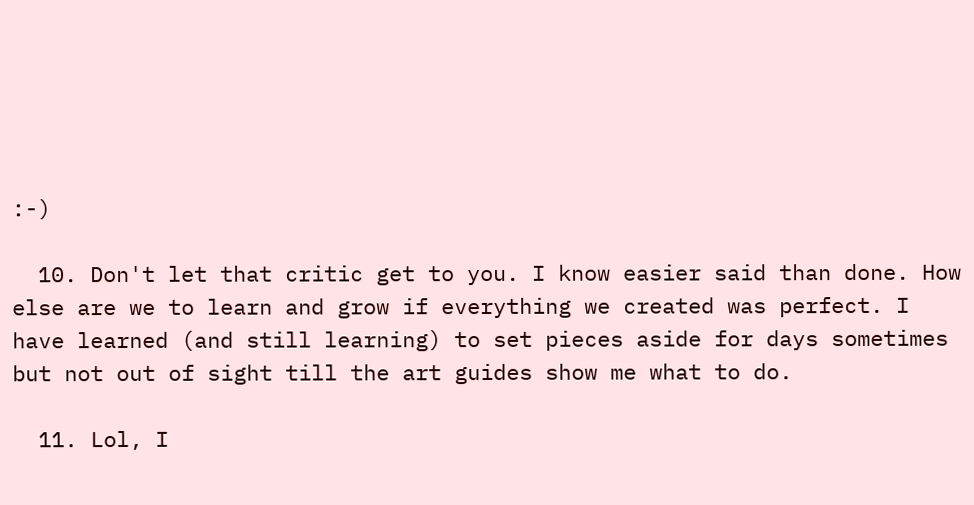:-)

  10. Don't let that critic get to you. I know easier said than done. How else are we to learn and grow if everything we created was perfect. I have learned (and still learning) to set pieces aside for days sometimes but not out of sight till the art guides show me what to do.

  11. Lol, I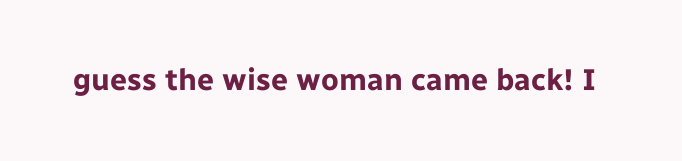guess the wise woman came back! I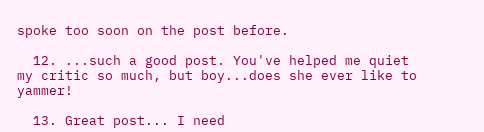spoke too soon on the post before.

  12. ...such a good post. You've helped me quiet my critic so much, but boy...does she ever like to yammer!

  13. Great post... I need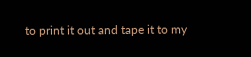to print it out and tape it to my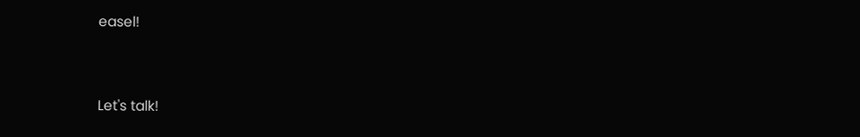easel!


Let's talk!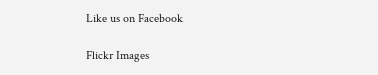Like us on Facebook

Flickr Images